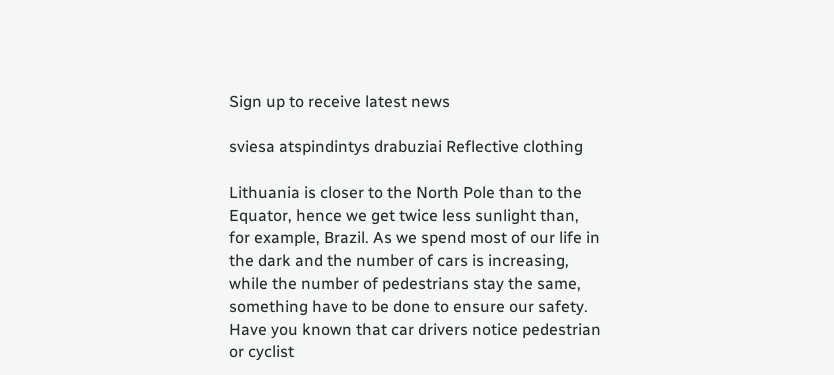Sign up to receive latest news

sviesa atspindintys drabuziai Reflective clothing

Lithuania is closer to the North Pole than to the Equator, hence we get twice less sunlight than, for example, Brazil. As we spend most of our life in the dark and the number of cars is increasing, while the number of pedestrians stay the same, something have to be done to ensure our safety. Have you known that car drivers notice pedestrian or cyclist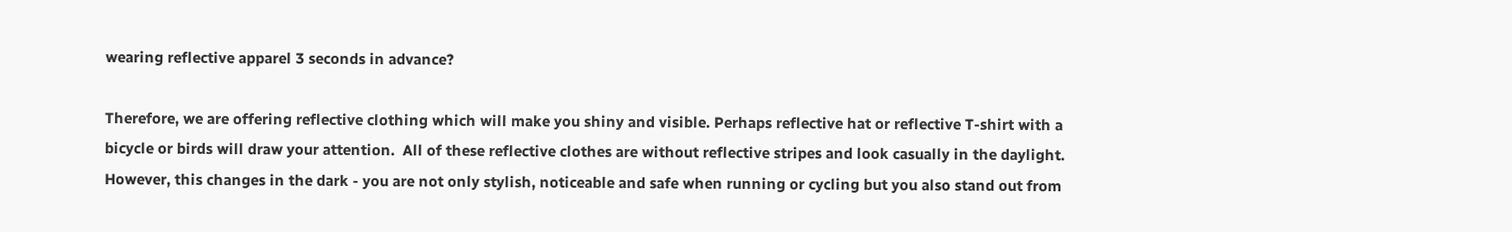wearing reflective apparel 3 seconds in advance?

Therefore, we are offering reflective clothing which will make you shiny and visible. Perhaps reflective hat or reflective T-shirt with a bicycle or birds will draw your attention.  All of these reflective clothes are without reflective stripes and look casually in the daylight. However, this changes in the dark - you are not only stylish, noticeable and safe when running or cycling but you also stand out from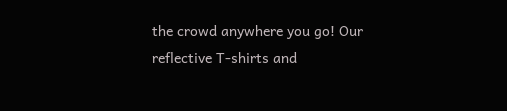the crowd anywhere you go! Our reflective T-shirts and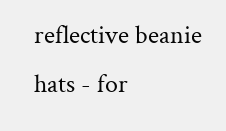reflective beanie hats - for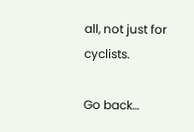all, not just for cyclists.

Go back…